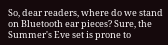So, dear readers, where do we stand on Bluetooth ear pieces? Sure, the Summer's Eve set is prone to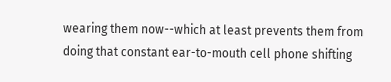wearing them now--which at least prevents them from doing that constant ear-to-mouth cell phone shifting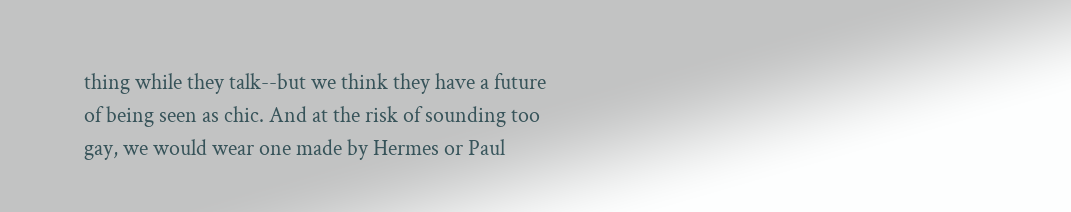thing while they talk--but we think they have a future of being seen as chic. And at the risk of sounding too gay, we would wear one made by Hermes or Paul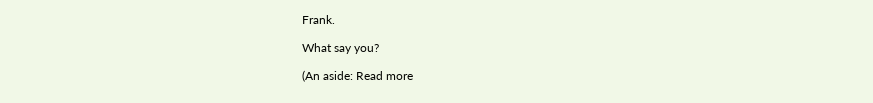Frank.

What say you?

(An aside: Read more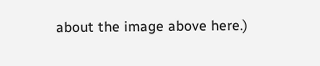about the image above here.)